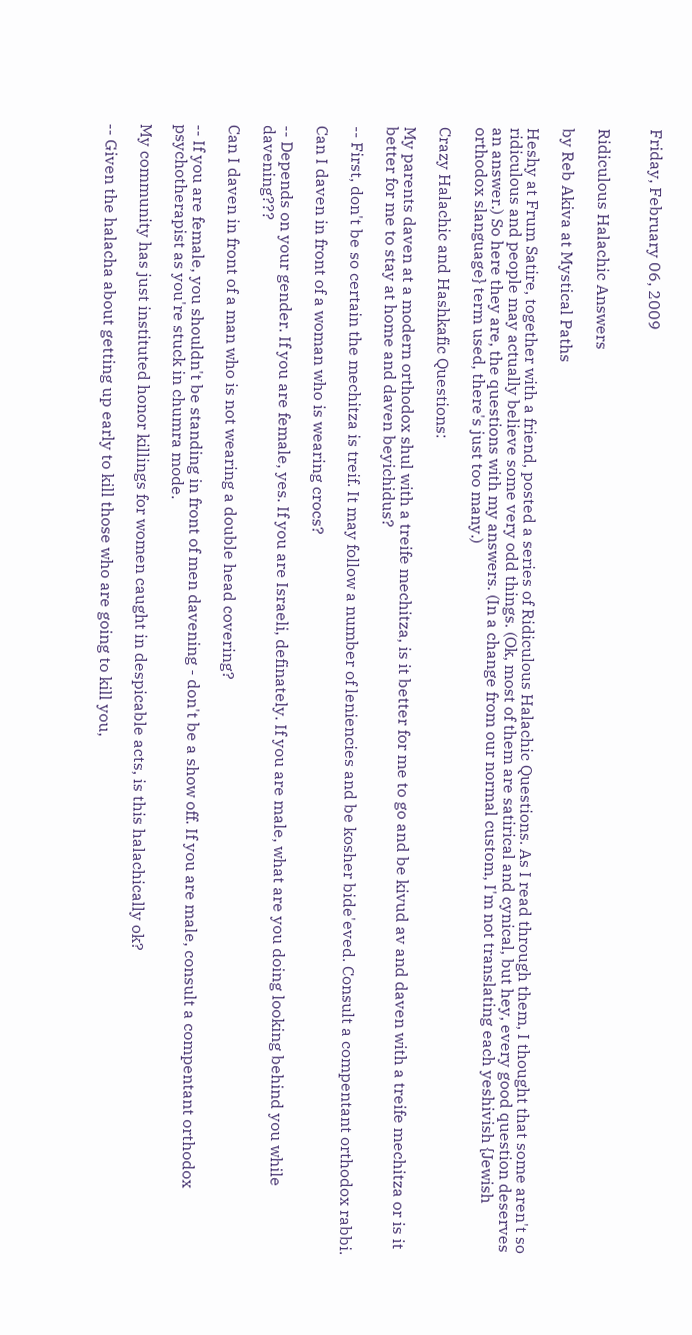Friday, February 06, 2009


Ridiculous Halachic Answers

by Reb Akiva at Mystical Paths

Heshy at Frum Satire, together with a friend, posted a series of Ridiculous Halachic Questions. As I read through them, I thought that some aren't so ridiculous and people may actually believe some very odd things. (Ok, most of them are satirical and cynical, but hey, every good question deserves an answer.) So here they are, the questions with my answers. (In a change from our normal custom, I'm not translating each yeshivish {Jewish orthodox slanguage} term used, there's just too many.)

Crazy Halachic and Hashkafic Questions:

My parents daven at a modern orthodox shul with a treife mechitza, is it better for me to go and be kivud av and daven with a treife mechitza or is it better for me to stay at home and daven beyichidus?

-- First, don't be so certain the mechitza is treif. It may follow a number of leniencies and be kosher bide'eved. Consult a compentant orthodox rabbi.

Can I daven in front of a woman who is wearing crocs?

-- Depends on your gender. If you are female, yes. If you are Israeli, definately. If you are male, what are you doing looking behind you while davening???

Can I daven in front of a man who is not wearing a double head covering?

-- If you are female, you shouldn't be standing in front of men davening - don't be a show off. If you are male, consult a compentant orthodox psychotherapist as you're stuck in chumra mode.

My community has just instituted honor killings for women caught in despicable acts, is this halachically ok?

-- Given the halacha about getting up early to kill those who are going to kill you,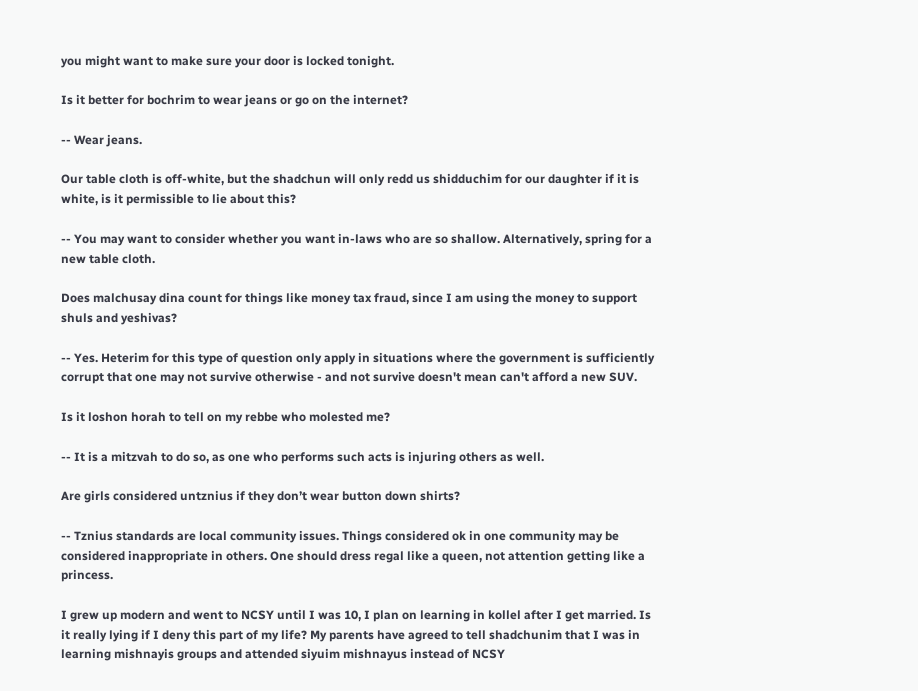you might want to make sure your door is locked tonight.

Is it better for bochrim to wear jeans or go on the internet?

-- Wear jeans.

Our table cloth is off-white, but the shadchun will only redd us shidduchim for our daughter if it is white, is it permissible to lie about this?

-- You may want to consider whether you want in-laws who are so shallow. Alternatively, spring for a new table cloth.

Does malchusay dina count for things like money tax fraud, since I am using the money to support shuls and yeshivas?

-- Yes. Heterim for this type of question only apply in situations where the government is sufficiently corrupt that one may not survive otherwise - and not survive doesn't mean can't afford a new SUV.

Is it loshon horah to tell on my rebbe who molested me?

-- It is a mitzvah to do so, as one who performs such acts is injuring others as well.

Are girls considered untznius if they don’t wear button down shirts?

-- Tznius standards are local community issues. Things considered ok in one community may be considered inappropriate in others. One should dress regal like a queen, not attention getting like a princess.

I grew up modern and went to NCSY until I was 10, I plan on learning in kollel after I get married. Is it really lying if I deny this part of my life? My parents have agreed to tell shadchunim that I was in learning mishnayis groups and attended siyuim mishnayus instead of NCSY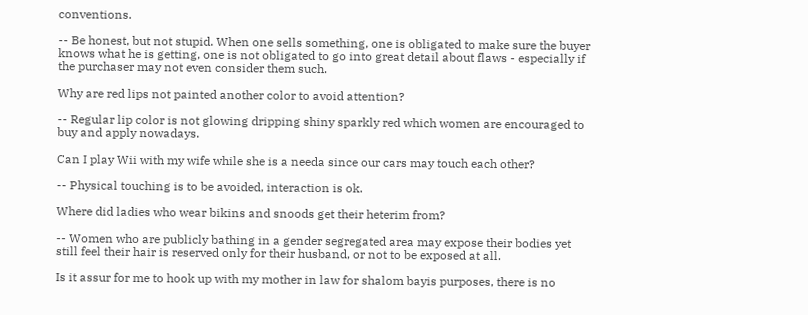conventions.

-- Be honest, but not stupid. When one sells something, one is obligated to make sure the buyer knows what he is getting, one is not obligated to go into great detail about flaws - especially if the purchaser may not even consider them such.

Why are red lips not painted another color to avoid attention?

-- Regular lip color is not glowing dripping shiny sparkly red which women are encouraged to buy and apply nowadays.

Can I play Wii with my wife while she is a needa since our cars may touch each other?

-- Physical touching is to be avoided, interaction is ok.

Where did ladies who wear bikins and snoods get their heterim from?

-- Women who are publicly bathing in a gender segregated area may expose their bodies yet still feel their hair is reserved only for their husband, or not to be exposed at all.

Is it assur for me to hook up with my mother in law for shalom bayis purposes, there is no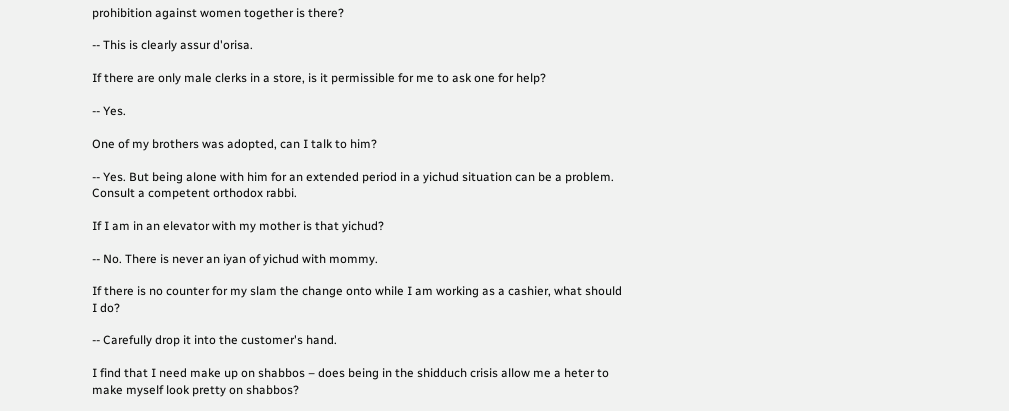prohibition against women together is there?

-- This is clearly assur d'orisa.

If there are only male clerks in a store, is it permissible for me to ask one for help?

-- Yes.

One of my brothers was adopted, can I talk to him?

-- Yes. But being alone with him for an extended period in a yichud situation can be a problem. Consult a competent orthodox rabbi.

If I am in an elevator with my mother is that yichud?

-- No. There is never an iyan of yichud with mommy.

If there is no counter for my slam the change onto while I am working as a cashier, what should I do?

-- Carefully drop it into the customer's hand.

I find that I need make up on shabbos – does being in the shidduch crisis allow me a heter to make myself look pretty on shabbos?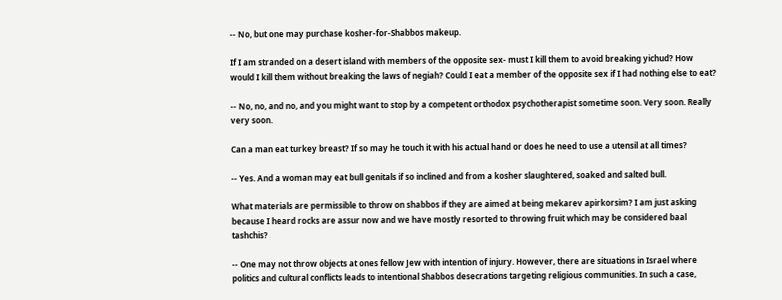-- No, but one may purchase kosher-for-Shabbos makeup.

If I am stranded on a desert island with members of the opposite sex- must I kill them to avoid breaking yichud? How would I kill them without breaking the laws of negiah? Could I eat a member of the opposite sex if I had nothing else to eat?

-- No, no, and no, and you might want to stop by a competent orthodox psychotherapist sometime soon. Very soon. Really very soon.

Can a man eat turkey breast? If so may he touch it with his actual hand or does he need to use a utensil at all times?

-- Yes. And a woman may eat bull genitals if so inclined and from a kosher slaughtered, soaked and salted bull.

What materials are permissible to throw on shabbos if they are aimed at being mekarev apirkorsim? I am just asking because I heard rocks are assur now and we have mostly resorted to throwing fruit which may be considered baal tashchis?

-- One may not throw objects at ones fellow Jew with intention of injury. However, there are situations in Israel where politics and cultural conflicts leads to intentional Shabbos desecrations targeting religious communities. In such a case,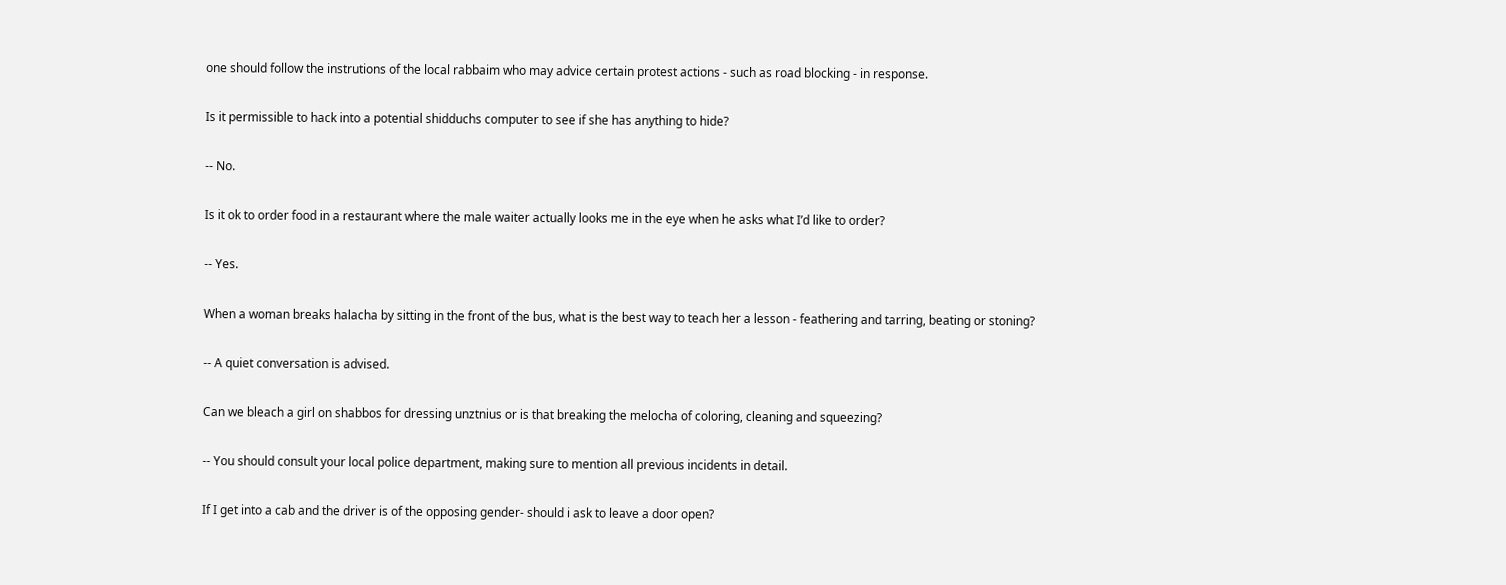one should follow the instrutions of the local rabbaim who may advice certain protest actions - such as road blocking - in response.

Is it permissible to hack into a potential shidduchs computer to see if she has anything to hide?

-- No.

Is it ok to order food in a restaurant where the male waiter actually looks me in the eye when he asks what I’d like to order?

-- Yes.

When a woman breaks halacha by sitting in the front of the bus, what is the best way to teach her a lesson - feathering and tarring, beating or stoning?

-- A quiet conversation is advised.

Can we bleach a girl on shabbos for dressing unztnius or is that breaking the melocha of coloring, cleaning and squeezing?

-- You should consult your local police department, making sure to mention all previous incidents in detail.

If I get into a cab and the driver is of the opposing gender- should i ask to leave a door open?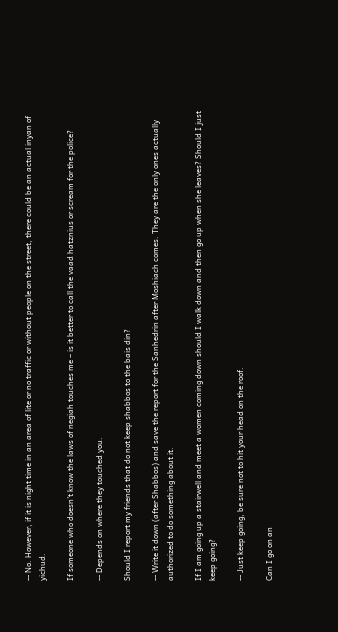-- No. However, if it is night time in an area of lite or no traffic or without people on the street, there could be an actual inyan of yichud.

If someone who doesn’t know the laws of negiah touches me – is it better to call the vaad hatznius or scream for the police?

-- Depends on where they touched you.

Should I report my friends that do not keep shabbos to the bais din?

-- Write it down (after Shabbos) and save the report for the Sanhedrin after Moshiach comes. They are the only ones actually authorized to do something about it.

If I am going up a stairwell and meet a women coming down should I walk down and then go up when she leaves? Should I just keep going?

-- Just keep going, be sure not to hit your head on the roof.

Can I go on an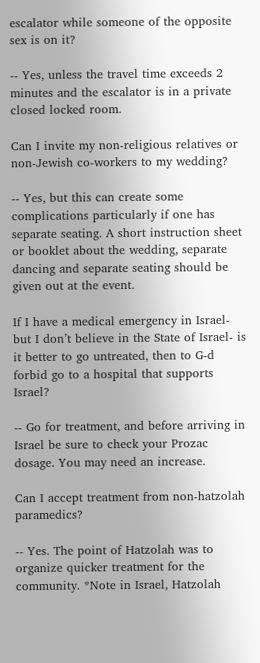escalator while someone of the opposite sex is on it?

-- Yes, unless the travel time exceeds 2 minutes and the escalator is in a private closed locked room.

Can I invite my non-religious relatives or non-Jewish co-workers to my wedding?

-- Yes, but this can create some complications particularly if one has separate seating. A short instruction sheet or booklet about the wedding, separate dancing and separate seating should be given out at the event.

If I have a medical emergency in Israel- but I don’t believe in the State of Israel- is it better to go untreated, then to G-d forbid go to a hospital that supports Israel?

-- Go for treatment, and before arriving in Israel be sure to check your Prozac dosage. You may need an increase.

Can I accept treatment from non-hatzolah paramedics?

-- Yes. The point of Hatzolah was to organize quicker treatment for the community. *Note in Israel, Hatzolah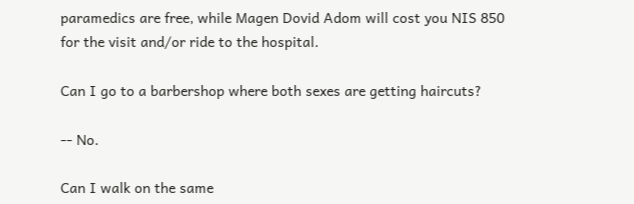paramedics are free, while Magen Dovid Adom will cost you NIS 850 for the visit and/or ride to the hospital.

Can I go to a barbershop where both sexes are getting haircuts?

-- No.

Can I walk on the same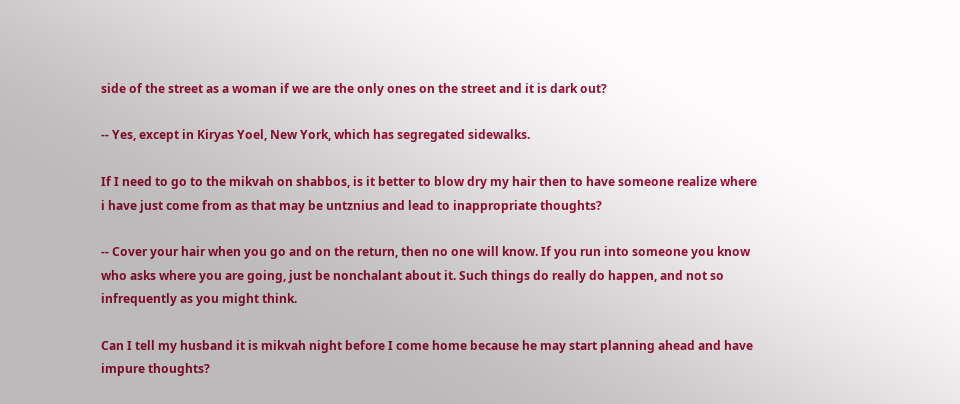side of the street as a woman if we are the only ones on the street and it is dark out?

-- Yes, except in Kiryas Yoel, New York, which has segregated sidewalks.

If I need to go to the mikvah on shabbos, is it better to blow dry my hair then to have someone realize where i have just come from as that may be untznius and lead to inappropriate thoughts?

-- Cover your hair when you go and on the return, then no one will know. If you run into someone you know who asks where you are going, just be nonchalant about it. Such things do really do happen, and not so infrequently as you might think.

Can I tell my husband it is mikvah night before I come home because he may start planning ahead and have impure thoughts?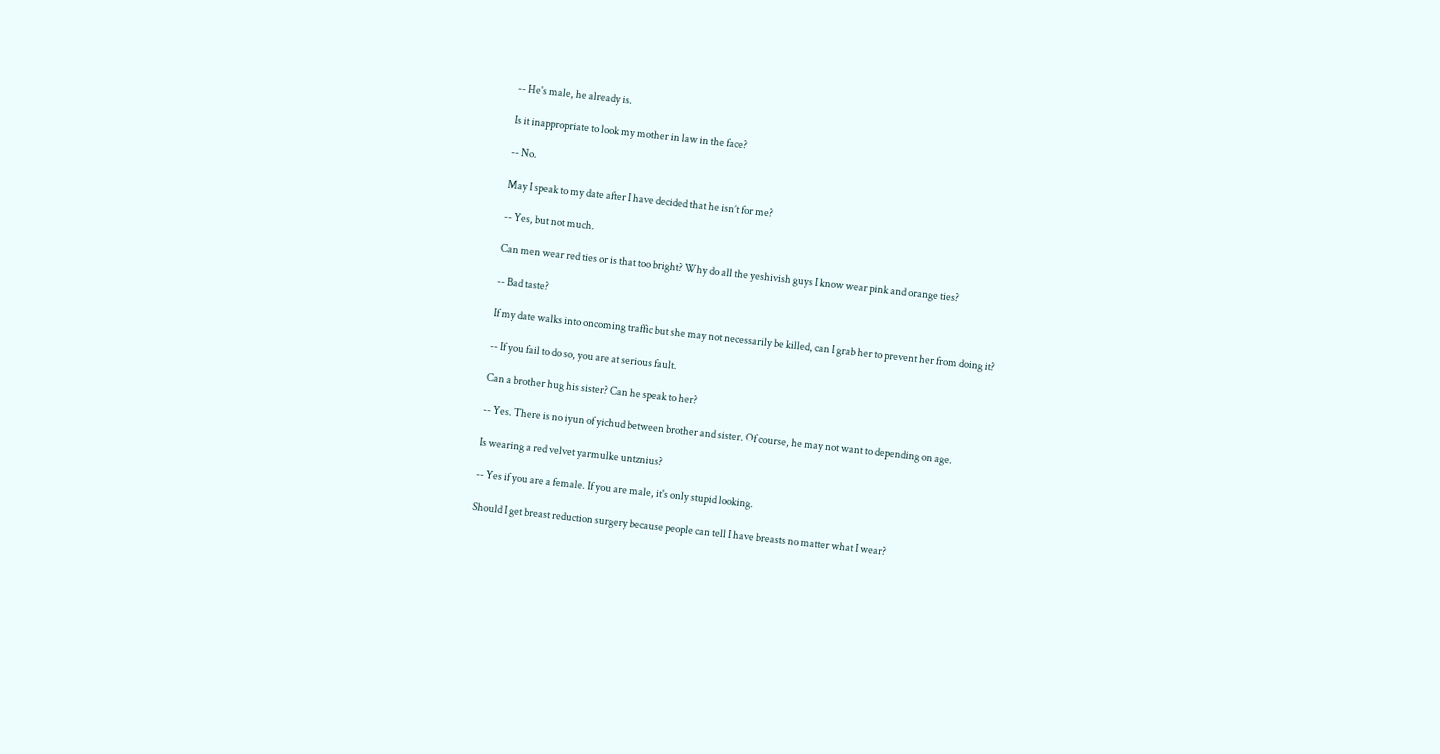-- He's male, he already is.

Is it inappropriate to look my mother in law in the face?

-- No.

May I speak to my date after I have decided that he isn’t for me?

-- Yes, but not much.

Can men wear red ties or is that too bright? Why do all the yeshivish guys I know wear pink and orange ties?

-- Bad taste?

If my date walks into oncoming traffic but she may not necessarily be killed, can I grab her to prevent her from doing it?

-- If you fail to do so, you are at serious fault.

Can a brother hug his sister? Can he speak to her?

-- Yes. There is no iyun of yichud between brother and sister. Of course, he may not want to depending on age.

Is wearing a red velvet yarmulke untznius?

-- Yes if you are a female. If you are male, it's only stupid looking.

Should I get breast reduction surgery because people can tell I have breasts no matter what I wear?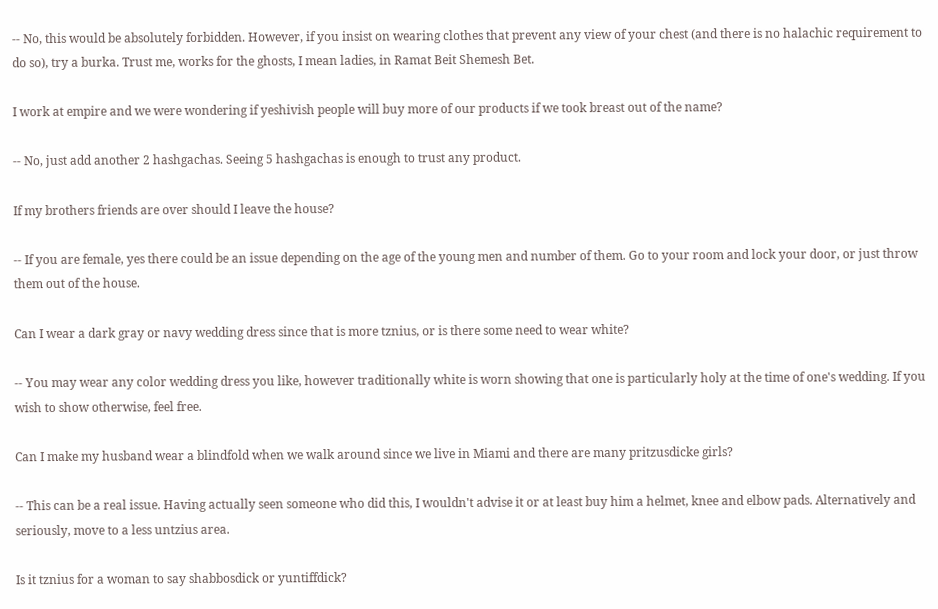-- No, this would be absolutely forbidden. However, if you insist on wearing clothes that prevent any view of your chest (and there is no halachic requirement to do so), try a burka. Trust me, works for the ghosts, I mean ladies, in Ramat Beit Shemesh Bet.

I work at empire and we were wondering if yeshivish people will buy more of our products if we took breast out of the name?

-- No, just add another 2 hashgachas. Seeing 5 hashgachas is enough to trust any product.

If my brothers friends are over should I leave the house?

-- If you are female, yes there could be an issue depending on the age of the young men and number of them. Go to your room and lock your door, or just throw them out of the house.

Can I wear a dark gray or navy wedding dress since that is more tznius, or is there some need to wear white?

-- You may wear any color wedding dress you like, however traditionally white is worn showing that one is particularly holy at the time of one's wedding. If you wish to show otherwise, feel free.

Can I make my husband wear a blindfold when we walk around since we live in Miami and there are many pritzusdicke girls?

-- This can be a real issue. Having actually seen someone who did this, I wouldn't advise it or at least buy him a helmet, knee and elbow pads. Alternatively and seriously, move to a less untzius area.

Is it tznius for a woman to say shabbosdick or yuntiffdick?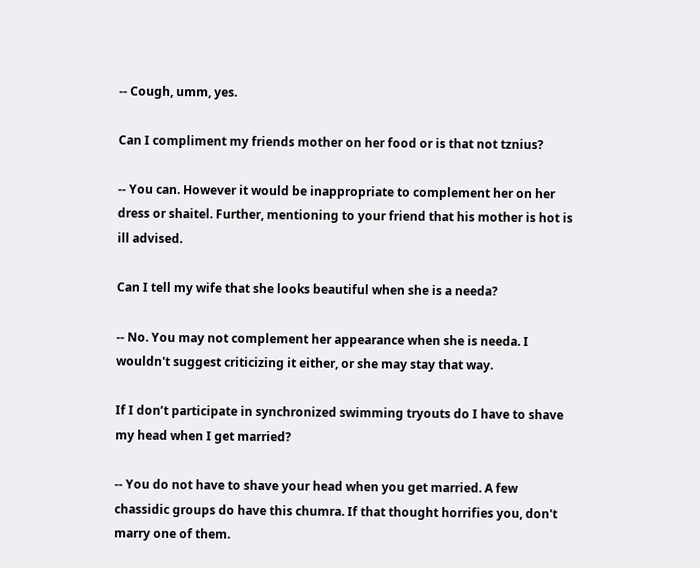-- Cough, umm, yes.

Can I compliment my friends mother on her food or is that not tznius?

-- You can. However it would be inappropriate to complement her on her dress or shaitel. Further, mentioning to your friend that his mother is hot is ill advised.

Can I tell my wife that she looks beautiful when she is a needa?

-- No. You may not complement her appearance when she is needa. I wouldn't suggest criticizing it either, or she may stay that way.

If I don’t participate in synchronized swimming tryouts do I have to shave my head when I get married?

-- You do not have to shave your head when you get married. A few chassidic groups do have this chumra. If that thought horrifies you, don't marry one of them.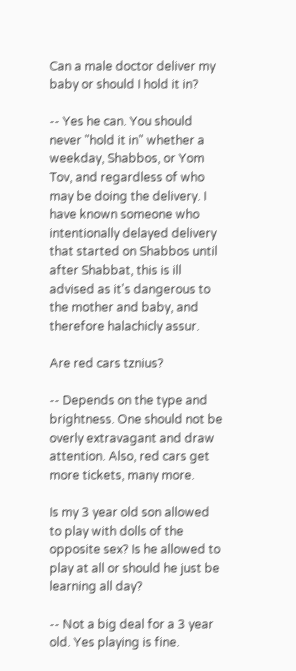Can a male doctor deliver my baby or should I hold it in?

-- Yes he can. You should never "hold it in" whether a weekday, Shabbos, or Yom Tov, and regardless of who may be doing the delivery. I have known someone who intentionally delayed delivery that started on Shabbos until after Shabbat, this is ill advised as it's dangerous to the mother and baby, and therefore halachicly assur.

Are red cars tznius?

-- Depends on the type and brightness. One should not be overly extravagant and draw attention. Also, red cars get more tickets, many more.

Is my 3 year old son allowed to play with dolls of the opposite sex? Is he allowed to play at all or should he just be learning all day?

-- Not a big deal for a 3 year old. Yes playing is fine.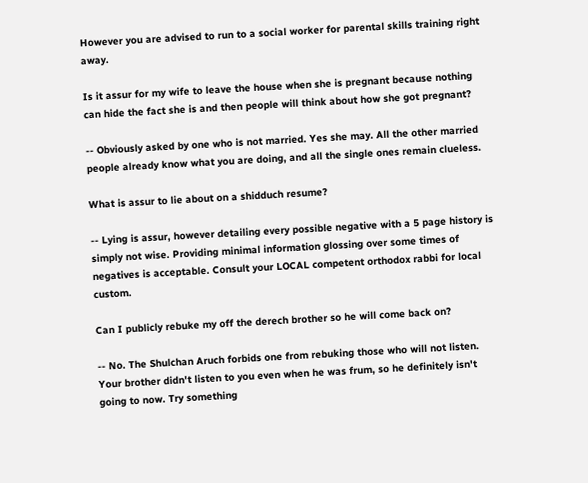However you are advised to run to a social worker for parental skills training right away.

Is it assur for my wife to leave the house when she is pregnant because nothing can hide the fact she is and then people will think about how she got pregnant?

-- Obviously asked by one who is not married. Yes she may. All the other married people already know what you are doing, and all the single ones remain clueless.

What is assur to lie about on a shidduch resume?

-- Lying is assur, however detailing every possible negative with a 5 page history is simply not wise. Providing minimal information glossing over some times of negatives is acceptable. Consult your LOCAL competent orthodox rabbi for local custom.

Can I publicly rebuke my off the derech brother so he will come back on?

-- No. The Shulchan Aruch forbids one from rebuking those who will not listen. Your brother didn't listen to you even when he was frum, so he definitely isn't going to now. Try something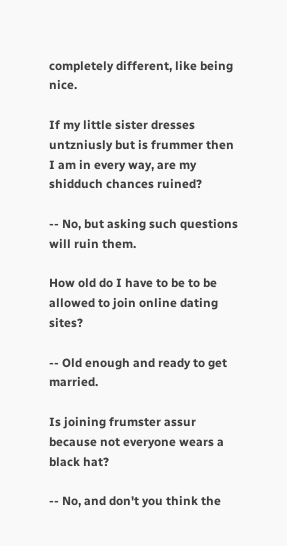completely different, like being nice.

If my little sister dresses untzniusly but is frummer then I am in every way, are my shidduch chances ruined?

-- No, but asking such questions will ruin them.

How old do I have to be to be allowed to join online dating sites?

-- Old enough and ready to get married.

Is joining frumster assur because not everyone wears a black hat?

-- No, and don't you think the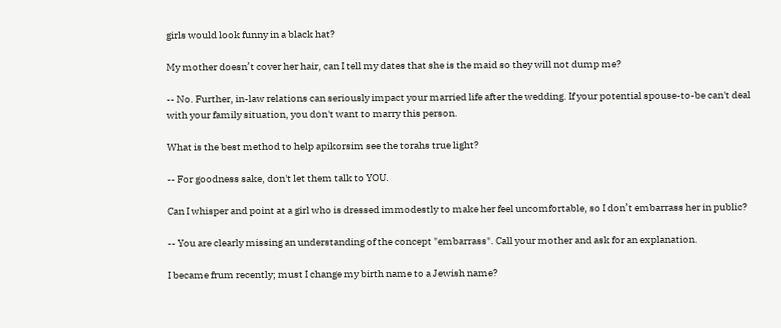girls would look funny in a black hat?

My mother doesn’t cover her hair, can I tell my dates that she is the maid so they will not dump me?

-- No. Further, in-law relations can seriously impact your married life after the wedding. If your potential spouse-to-be can't deal with your family situation, you don't want to marry this person.

What is the best method to help apikorsim see the torahs true light?

-- For goodness sake, don't let them talk to YOU.

Can I whisper and point at a girl who is dressed immodestly to make her feel uncomfortable, so I don’t embarrass her in public?

-- You are clearly missing an understanding of the concept "embarrass". Call your mother and ask for an explanation.

I became frum recently; must I change my birth name to a Jewish name?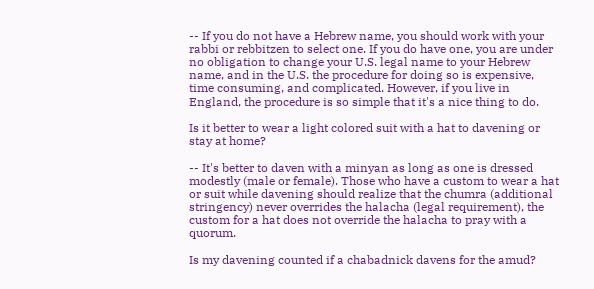-- If you do not have a Hebrew name, you should work with your rabbi or rebbitzen to select one. If you do have one, you are under no obligation to change your U.S. legal name to your Hebrew name, and in the U.S. the procedure for doing so is expensive, time consuming, and complicated. However, if you live in England, the procedure is so simple that it's a nice thing to do.

Is it better to wear a light colored suit with a hat to davening or stay at home?

-- It's better to daven with a minyan as long as one is dressed modestly (male or female). Those who have a custom to wear a hat or suit while davening should realize that the chumra (additional stringency) never overrides the halacha (legal requirement), the custom for a hat does not override the halacha to pray with a quorum.

Is my davening counted if a chabadnick davens for the amud?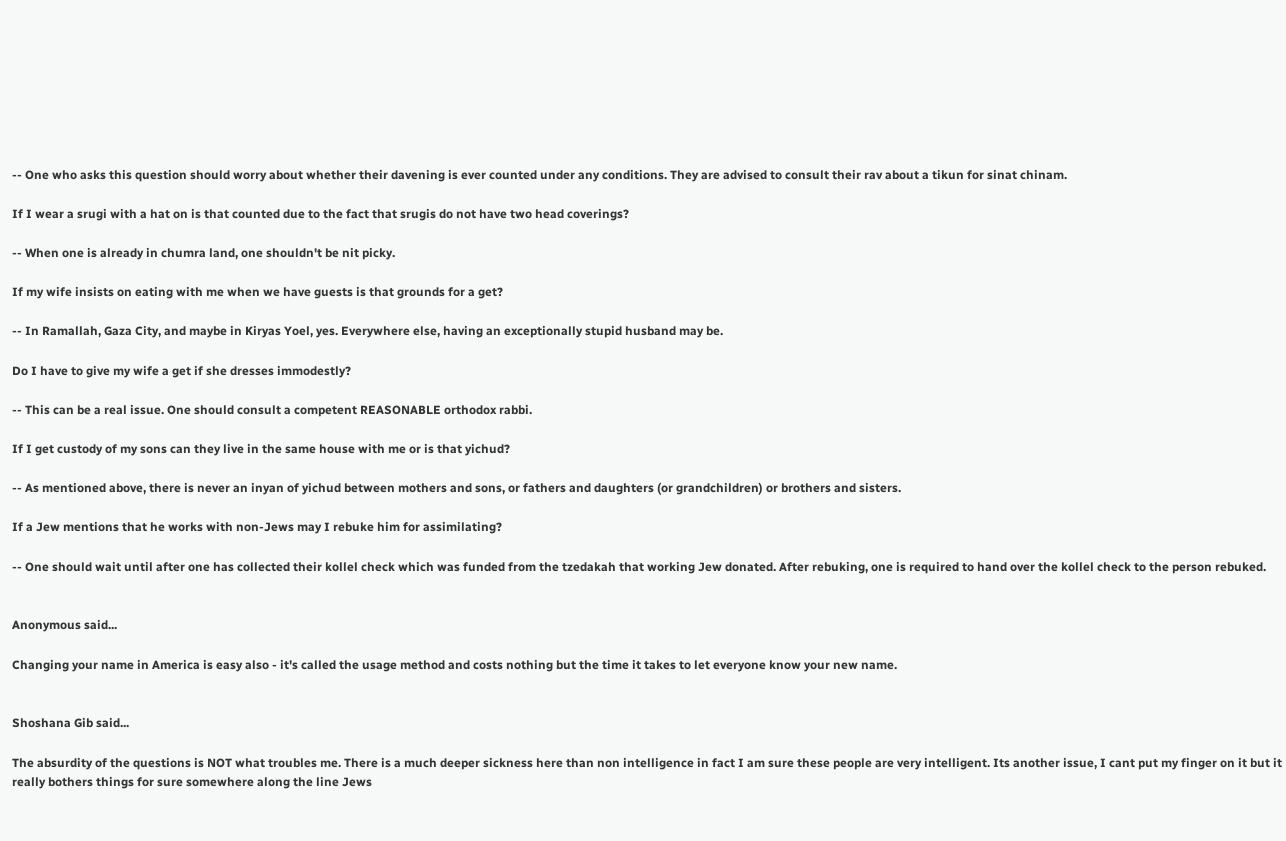-- One who asks this question should worry about whether their davening is ever counted under any conditions. They are advised to consult their rav about a tikun for sinat chinam.

If I wear a srugi with a hat on is that counted due to the fact that srugis do not have two head coverings?

-- When one is already in chumra land, one shouldn't be nit picky.

If my wife insists on eating with me when we have guests is that grounds for a get?

-- In Ramallah, Gaza City, and maybe in Kiryas Yoel, yes. Everywhere else, having an exceptionally stupid husband may be.

Do I have to give my wife a get if she dresses immodestly?

-- This can be a real issue. One should consult a competent REASONABLE orthodox rabbi.

If I get custody of my sons can they live in the same house with me or is that yichud?

-- As mentioned above, there is never an inyan of yichud between mothers and sons, or fathers and daughters (or grandchildren) or brothers and sisters.

If a Jew mentions that he works with non-Jews may I rebuke him for assimilating?

-- One should wait until after one has collected their kollel check which was funded from the tzedakah that working Jew donated. After rebuking, one is required to hand over the kollel check to the person rebuked.


Anonymous said...

Changing your name in America is easy also - it's called the usage method and costs nothing but the time it takes to let everyone know your new name.


Shoshana Gib said...

The absurdity of the questions is NOT what troubles me. There is a much deeper sickness here than non intelligence in fact I am sure these people are very intelligent. Its another issue, I cant put my finger on it but it really bothers things for sure somewhere along the line Jews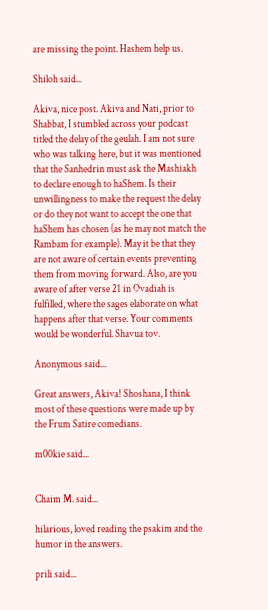are missing the point. Hashem help us.

Shiloh said...

Akiva, nice post. Akiva and Nati, prior to Shabbat, I stumbled across your podcast titled the delay of the geulah. I am not sure who was talking here, but it was mentioned that the Sanhedrin must ask the Mashiakh to declare enough to haShem. Is their unwillingness to make the request the delay or do they not want to accept the one that haShem has chosen (as he may not match the Rambam for example). May it be that they are not aware of certain events preventing them from moving forward. Also, are you aware of after verse 21 in Ovadiah is fulfilled, where the sages elaborate on what happens after that verse. Your comments would be wonderful. Shavua tov.

Anonymous said...

Great answers, Akiva! Shoshana, I think most of these questions were made up by the Frum Satire comedians.

m00kie said...


Chaim M. said...

hilarious, loved reading the psakim and the humor in the answers.

prili said...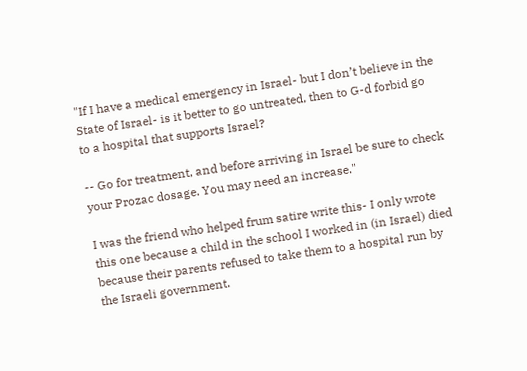"If I have a medical emergency in Israel- but I don’t believe in the State of Israel- is it better to go untreated, then to G-d forbid go to a hospital that supports Israel?

-- Go for treatment, and before arriving in Israel be sure to check your Prozac dosage. You may need an increase."

I was the friend who helped frum satire write this- I only wrote this one because a child in the school I worked in (in Israel) died because their parents refused to take them to a hospital run by the Israeli government.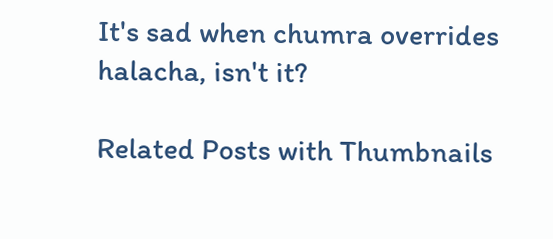It's sad when chumra overrides halacha, isn't it?

Related Posts with Thumbnails